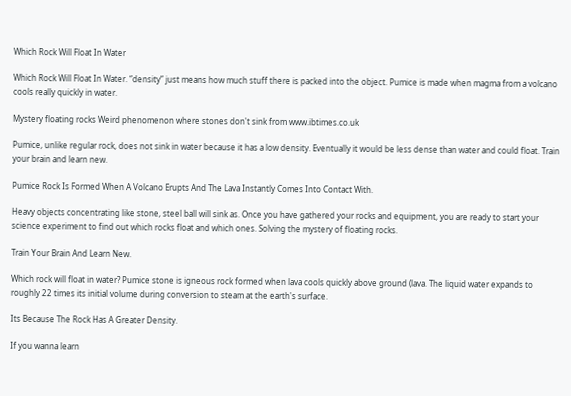Which Rock Will Float In Water

Which Rock Will Float In Water. “density” just means how much stuff there is packed into the object. Pumice is made when magma from a volcano cools really quickly in water.

Mystery floating rocks Weird phenomenon where stones don't sink from www.ibtimes.co.uk

Pumice, unlike regular rock, does not sink in water because it has a low density. Eventually it would be less dense than water and could float. Train your brain and learn new.

Pumice Rock Is Formed When A Volcano Erupts And The Lava Instantly Comes Into Contact With.

Heavy objects concentrating like stone, steel ball will sink as. Once you have gathered your rocks and equipment, you are ready to start your science experiment to find out which rocks float and which ones. Solving the mystery of floating rocks.

Train Your Brain And Learn New.

Which rock will float in water? Pumice stone is igneous rock formed when lava cools quickly above ground (lava. The liquid water expands to roughly 22 times its initial volume during conversion to steam at the earth's surface.

Its Because The Rock Has A Greater Density.

If you wanna learn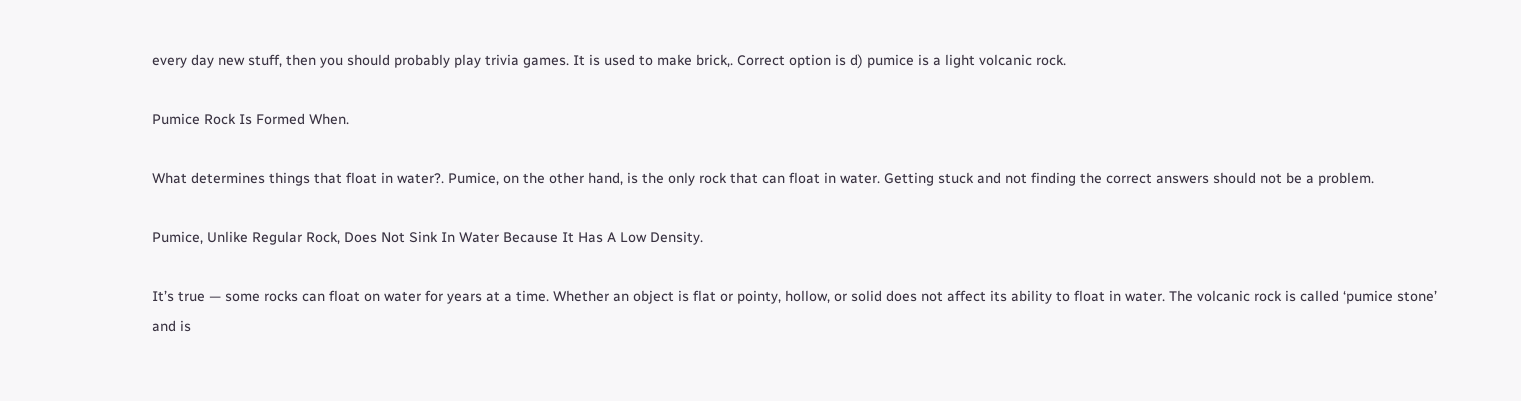every day new stuff, then you should probably play trivia games. It is used to make brick,. Correct option is d) pumice is a light volcanic rock.

Pumice Rock Is Formed When.

What determines things that float in water?. Pumice, on the other hand, is the only rock that can float in water. Getting stuck and not finding the correct answers should not be a problem.

Pumice, Unlike Regular Rock, Does Not Sink In Water Because It Has A Low Density.

It’s true — some rocks can float on water for years at a time. Whether an object is flat or pointy, hollow, or solid does not affect its ability to float in water. The volcanic rock is called ‘pumice stone’ and is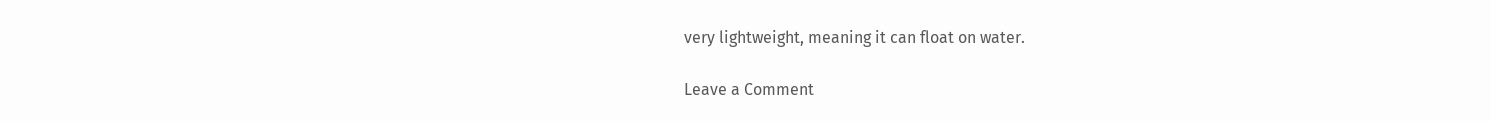very lightweight, meaning it can float on water.

Leave a Comment